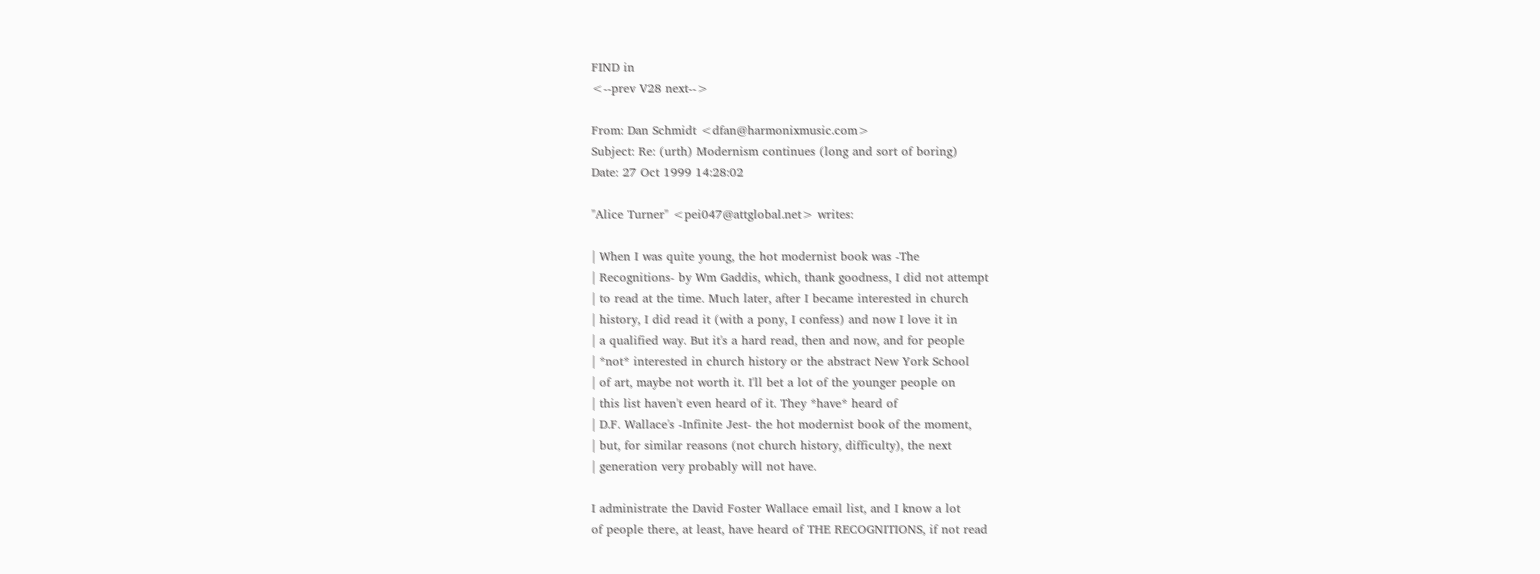FIND in
<--prev V28 next-->

From: Dan Schmidt <dfan@harmonixmusic.com>
Subject: Re: (urth) Modernism continues (long and sort of boring)
Date: 27 Oct 1999 14:28:02

"Alice Turner" <pei047@attglobal.net> writes:

| When I was quite young, the hot modernist book was -The
| Recognitions- by Wm Gaddis, which, thank goodness, I did not attempt
| to read at the time. Much later, after I became interested in church
| history, I did read it (with a pony, I confess) and now I love it in
| a qualified way. But it's a hard read, then and now, and for people
| *not* interested in church history or the abstract New York School
| of art, maybe not worth it. I'll bet a lot of the younger people on
| this list haven't even heard of it. They *have* heard of
| D.F. Wallace's -Infinite Jest- the hot modernist book of the moment,
| but, for similar reasons (not church history, difficulty), the next
| generation very probably will not have.

I administrate the David Foster Wallace email list, and I know a lot
of people there, at least, have heard of THE RECOGNITIONS, if not read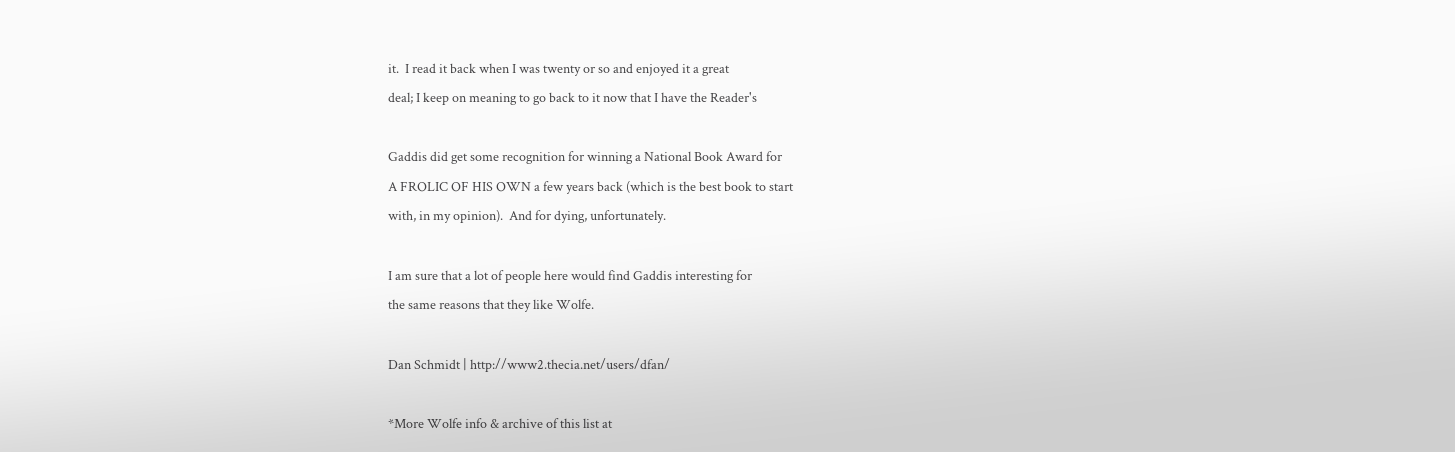it.  I read it back when I was twenty or so and enjoyed it a great
deal; I keep on meaning to go back to it now that I have the Reader's

Gaddis did get some recognition for winning a National Book Award for
A FROLIC OF HIS OWN a few years back (which is the best book to start
with, in my opinion).  And for dying, unfortunately.

I am sure that a lot of people here would find Gaddis interesting for
the same reasons that they like Wolfe.

Dan Schmidt | http://www2.thecia.net/users/dfan/

*More Wolfe info & archive of this list at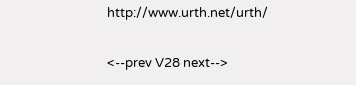http://www.urth.net/urth/

<--prev V28 next-->